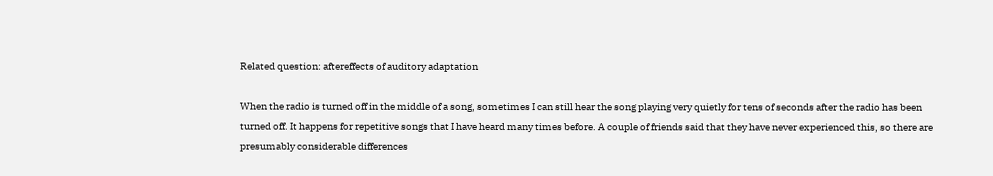Related question: aftereffects of auditory adaptation

When the radio is turned off in the middle of a song, sometimes I can still hear the song playing very quietly for tens of seconds after the radio has been turned off. It happens for repetitive songs that I have heard many times before. A couple of friends said that they have never experienced this, so there are presumably considerable differences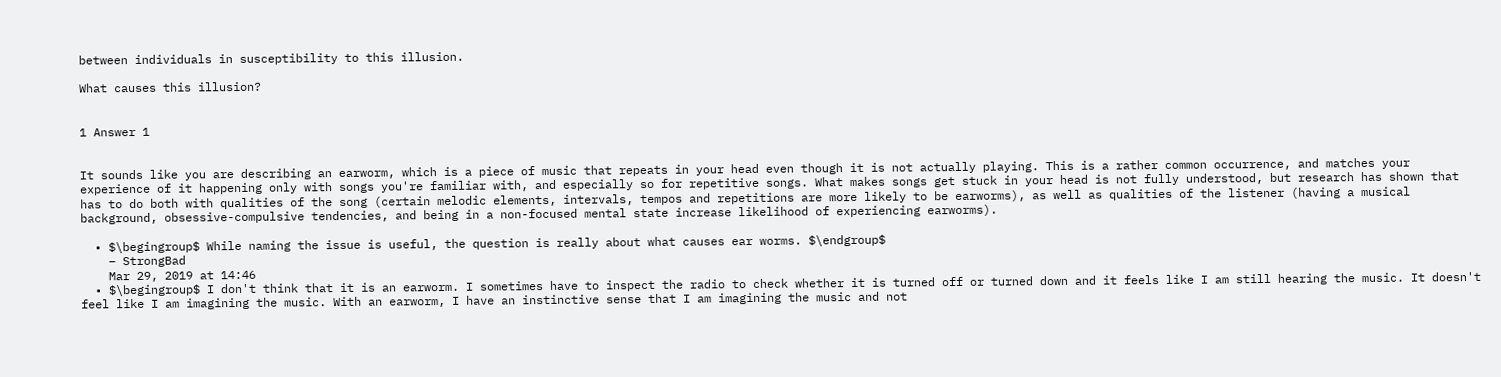between individuals in susceptibility to this illusion.

What causes this illusion?


1 Answer 1


It sounds like you are describing an earworm, which is a piece of music that repeats in your head even though it is not actually playing. This is a rather common occurrence, and matches your experience of it happening only with songs you're familiar with, and especially so for repetitive songs. What makes songs get stuck in your head is not fully understood, but research has shown that has to do both with qualities of the song (certain melodic elements, intervals, tempos and repetitions are more likely to be earworms), as well as qualities of the listener (having a musical background, obsessive-compulsive tendencies, and being in a non-focused mental state increase likelihood of experiencing earworms).

  • $\begingroup$ While naming the issue is useful, the question is really about what causes ear worms. $\endgroup$
    – StrongBad
    Mar 29, 2019 at 14:46
  • $\begingroup$ I don't think that it is an earworm. I sometimes have to inspect the radio to check whether it is turned off or turned down and it feels like I am still hearing the music. It doesn't feel like I am imagining the music. With an earworm, I have an instinctive sense that I am imagining the music and not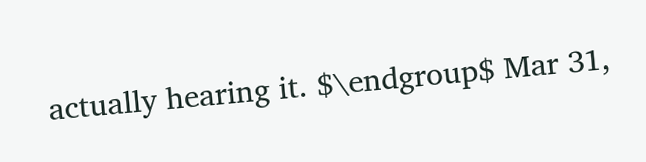actually hearing it. $\endgroup$ Mar 31,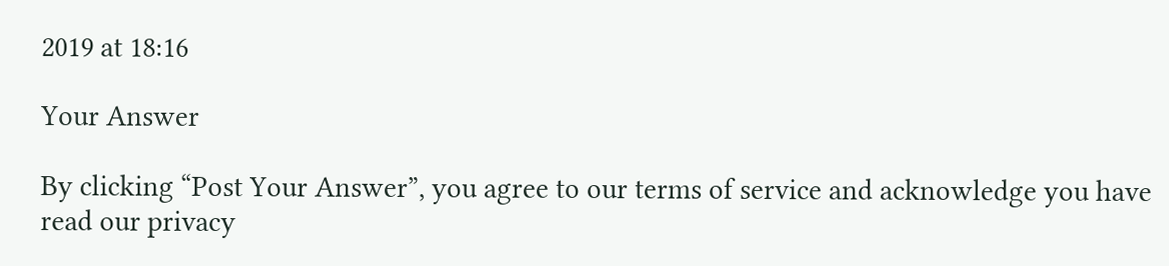2019 at 18:16

Your Answer

By clicking “Post Your Answer”, you agree to our terms of service and acknowledge you have read our privacy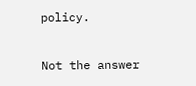policy.

Not the answer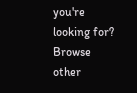you're looking for? Browse other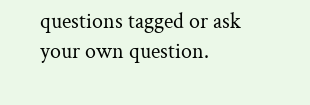questions tagged or ask your own question.